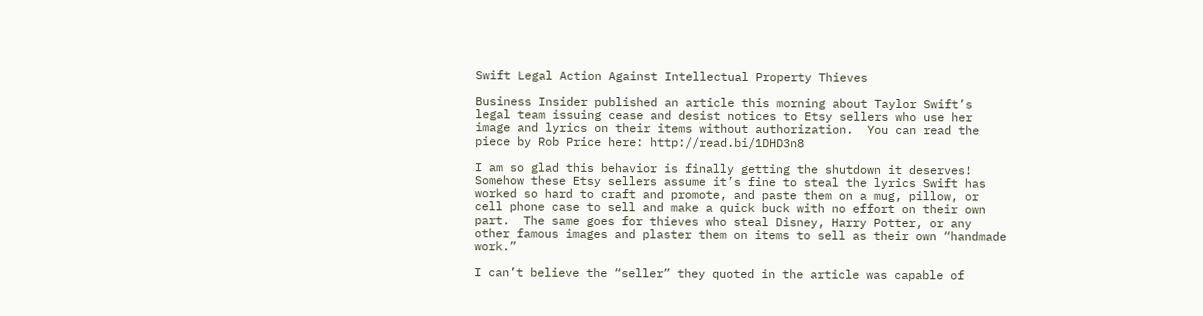Swift Legal Action Against Intellectual Property Thieves

Business Insider published an article this morning about Taylor Swift’s legal team issuing cease and desist notices to Etsy sellers who use her image and lyrics on their items without authorization.  You can read the piece by Rob Price here: http://read.bi/1DHD3n8

I am so glad this behavior is finally getting the shutdown it deserves!  Somehow these Etsy sellers assume it’s fine to steal the lyrics Swift has worked so hard to craft and promote, and paste them on a mug, pillow, or cell phone case to sell and make a quick buck with no effort on their own part.  The same goes for thieves who steal Disney, Harry Potter, or any other famous images and plaster them on items to sell as their own “handmade work.”

I can’t believe the “seller” they quoted in the article was capable of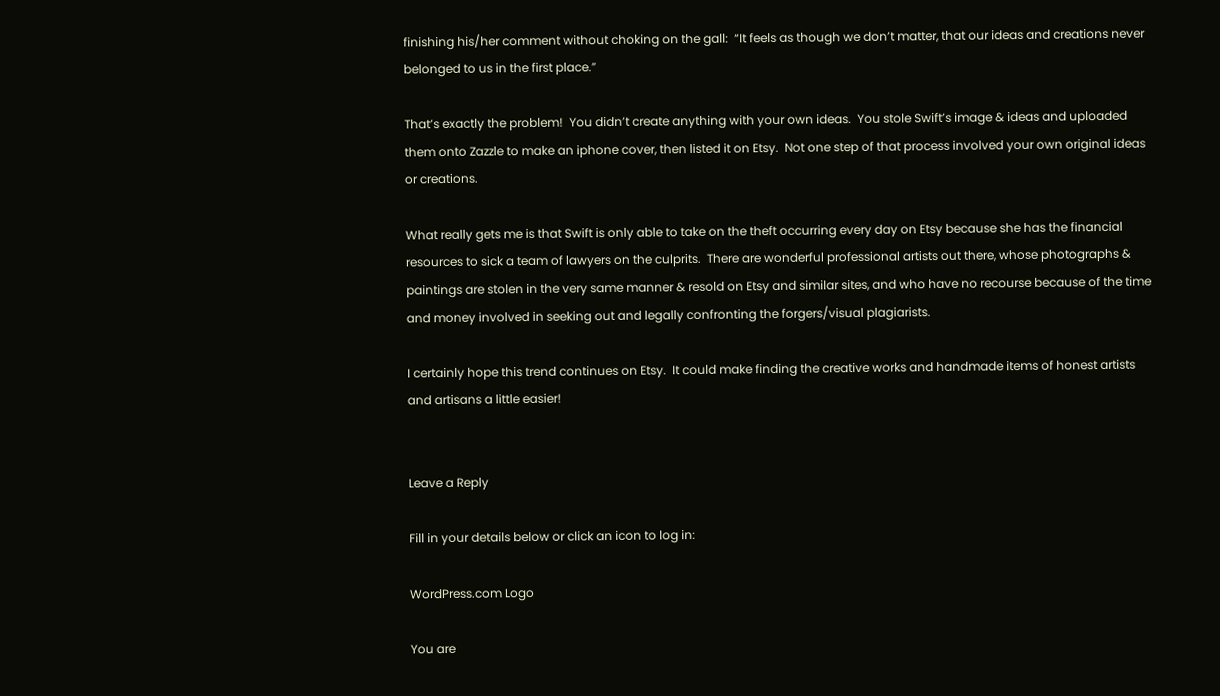finishing his/her comment without choking on the gall:  “It feels as though we don’t matter, that our ideas and creations never belonged to us in the first place.”

That’s exactly the problem!  You didn’t create anything with your own ideas.  You stole Swift’s image & ideas and uploaded them onto Zazzle to make an iphone cover, then listed it on Etsy.  Not one step of that process involved your own original ideas or creations.

What really gets me is that Swift is only able to take on the theft occurring every day on Etsy because she has the financial resources to sick a team of lawyers on the culprits.  There are wonderful professional artists out there, whose photographs & paintings are stolen in the very same manner & resold on Etsy and similar sites, and who have no recourse because of the time and money involved in seeking out and legally confronting the forgers/visual plagiarists.

I certainly hope this trend continues on Etsy.  It could make finding the creative works and handmade items of honest artists and artisans a little easier!


Leave a Reply

Fill in your details below or click an icon to log in:

WordPress.com Logo

You are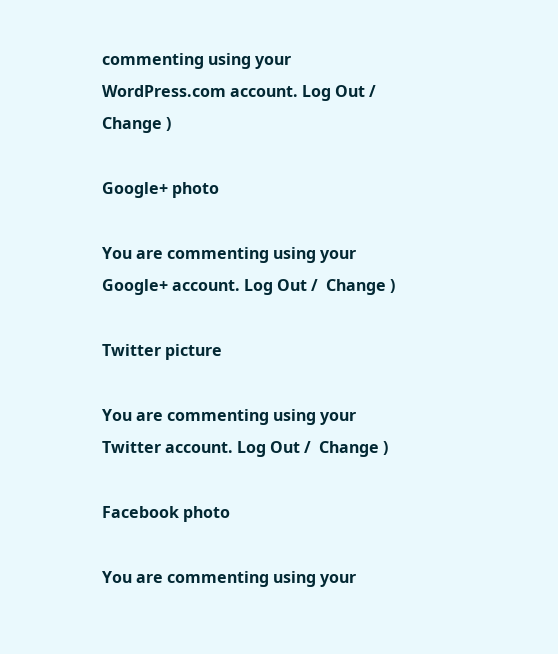commenting using your WordPress.com account. Log Out /  Change )

Google+ photo

You are commenting using your Google+ account. Log Out /  Change )

Twitter picture

You are commenting using your Twitter account. Log Out /  Change )

Facebook photo

You are commenting using your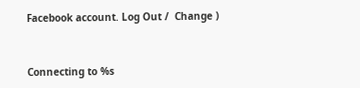Facebook account. Log Out /  Change )


Connecting to %s